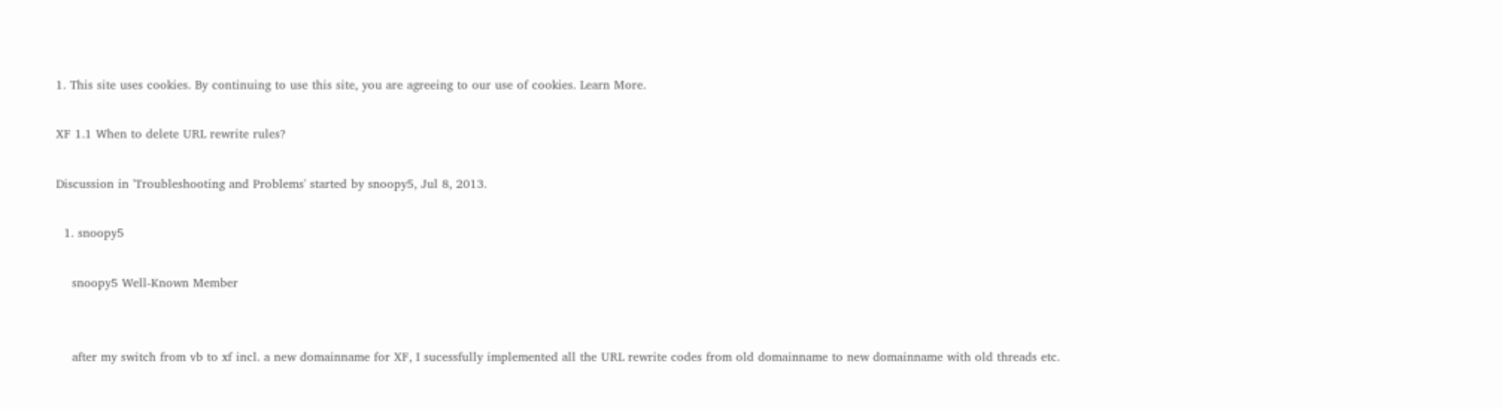1. This site uses cookies. By continuing to use this site, you are agreeing to our use of cookies. Learn More.

XF 1.1 When to delete URL rewrite rules?

Discussion in 'Troubleshooting and Problems' started by snoopy5, Jul 8, 2013.

  1. snoopy5

    snoopy5 Well-Known Member


    after my switch from vb to xf incl. a new domainname for XF, I sucessfully implemented all the URL rewrite codes from old domainname to new domainname with old threads etc.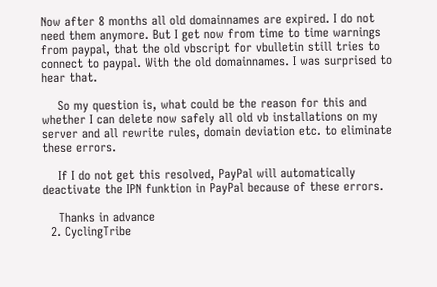Now after 8 months all old domainnames are expired. I do not need them anymore. But I get now from time to time warnings from paypal, that the old vbscript for vbulletin still tries to connect to paypal. With the old domainnames. I was surprised to hear that.

    So my question is, what could be the reason for this and whether I can delete now safely all old vb installations on my server and all rewrite rules, domain deviation etc. to eliminate these errors.

    If I do not get this resolved, PayPal will automatically deactivate the IPN funktion in PayPal because of these errors.

    Thanks in advance
  2. CyclingTribe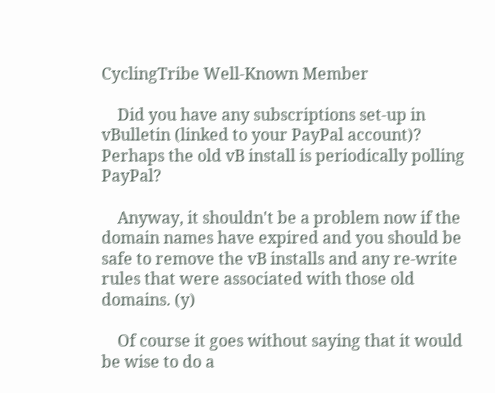CyclingTribe Well-Known Member

    Did you have any subscriptions set-up in vBulletin (linked to your PayPal account)? Perhaps the old vB install is periodically polling PayPal?

    Anyway, it shouldn't be a problem now if the domain names have expired and you should be safe to remove the vB installs and any re-write rules that were associated with those old domains. (y)

    Of course it goes without saying that it would be wise to do a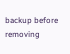backup before removing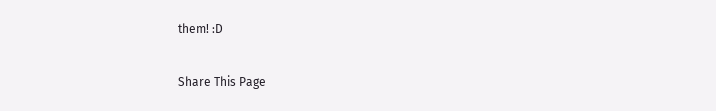them! :D

Share This Page